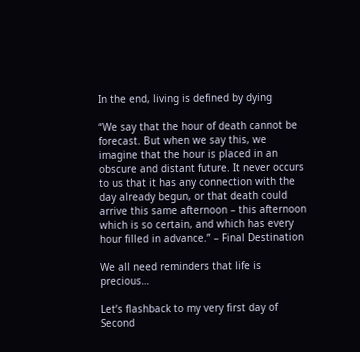In the end, living is defined by dying

“We say that the hour of death cannot be forecast. But when we say this, we imagine that the hour is placed in an obscure and distant future. It never occurs to us that it has any connection with the day already begun, or that death could arrive this same afternoon – this afternoon which is so certain, and which has every hour filled in advance.” – Final Destination

We all need reminders that life is precious…

Let’s flashback to my very first day of Second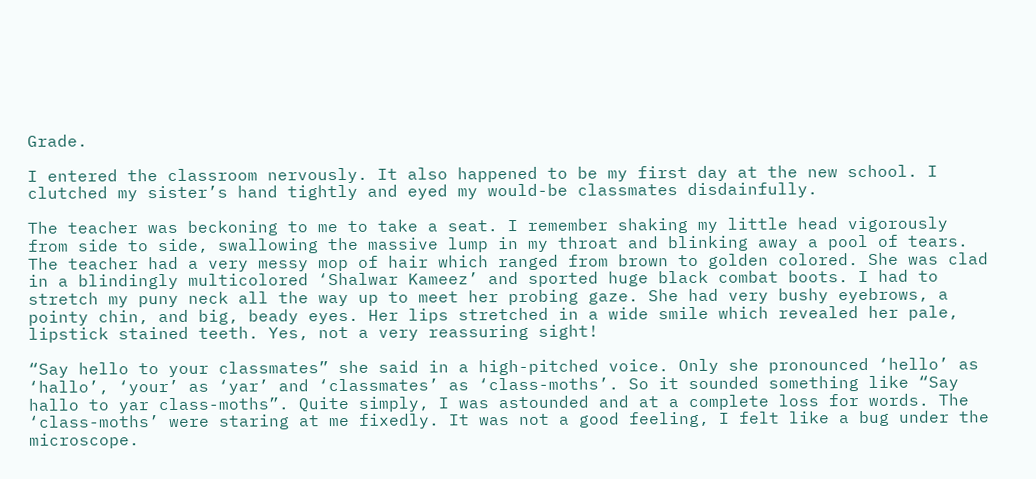Grade.

I entered the classroom nervously. It also happened to be my first day at the new school. I clutched my sister’s hand tightly and eyed my would-be classmates disdainfully.

The teacher was beckoning to me to take a seat. I remember shaking my little head vigorously from side to side, swallowing the massive lump in my throat and blinking away a pool of tears.  The teacher had a very messy mop of hair which ranged from brown to golden colored. She was clad in a blindingly multicolored ‘Shalwar Kameez’ and sported huge black combat boots. I had to stretch my puny neck all the way up to meet her probing gaze. She had very bushy eyebrows, a pointy chin, and big, beady eyes. Her lips stretched in a wide smile which revealed her pale, lipstick stained teeth. Yes, not a very reassuring sight!

“Say hello to your classmates” she said in a high-pitched voice. Only she pronounced ‘hello’ as ‘hallo’, ‘your’ as ‘yar’ and ‘classmates’ as ‘class-moths’. So it sounded something like “Say hallo to yar class-moths”. Quite simply, I was astounded and at a complete loss for words. The ‘class-moths’ were staring at me fixedly. It was not a good feeling, I felt like a bug under the microscope.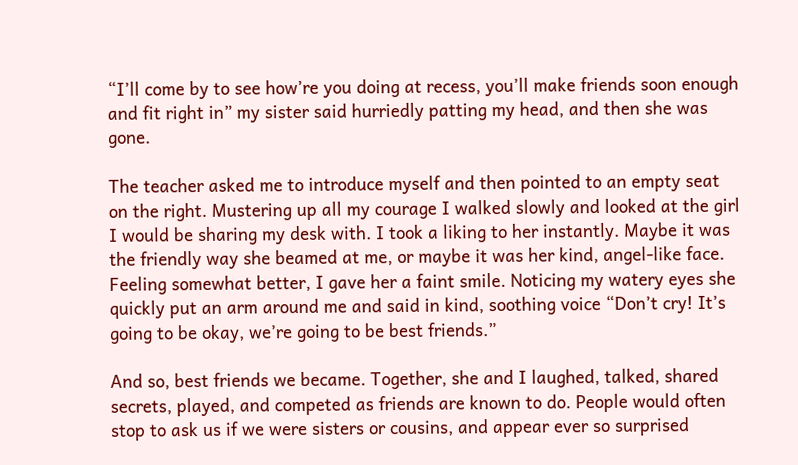“I’ll come by to see how’re you doing at recess, you’ll make friends soon enough and fit right in” my sister said hurriedly patting my head, and then she was gone.

The teacher asked me to introduce myself and then pointed to an empty seat on the right. Mustering up all my courage I walked slowly and looked at the girl I would be sharing my desk with. I took a liking to her instantly. Maybe it was the friendly way she beamed at me, or maybe it was her kind, angel-like face. Feeling somewhat better, I gave her a faint smile. Noticing my watery eyes she quickly put an arm around me and said in kind, soothing voice “Don’t cry! It’s going to be okay, we’re going to be best friends.”

And so, best friends we became. Together, she and I laughed, talked, shared secrets, played, and competed as friends are known to do. People would often stop to ask us if we were sisters or cousins, and appear ever so surprised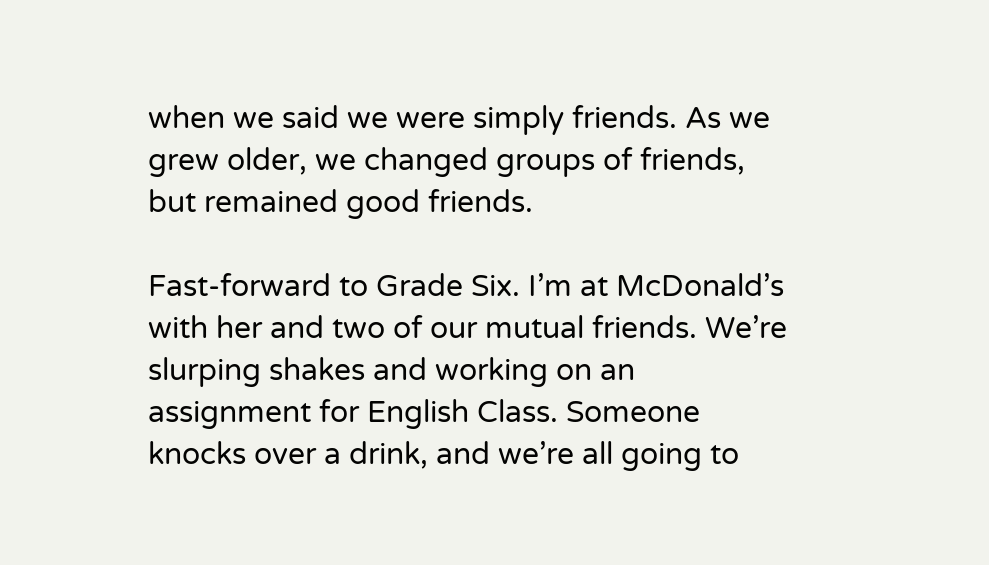when we said we were simply friends. As we grew older, we changed groups of friends, but remained good friends.

Fast-forward to Grade Six. I’m at McDonald’s with her and two of our mutual friends. We’re slurping shakes and working on an assignment for English Class. Someone knocks over a drink, and we’re all going to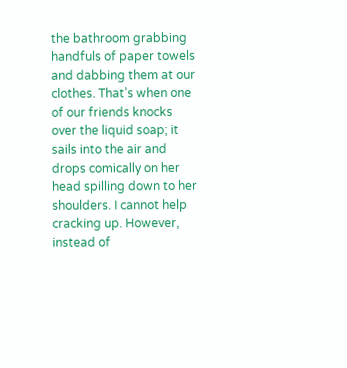the bathroom grabbing handfuls of paper towels and dabbing them at our clothes. That’s when one of our friends knocks over the liquid soap; it sails into the air and drops comically on her head spilling down to her shoulders. I cannot help cracking up. However, instead of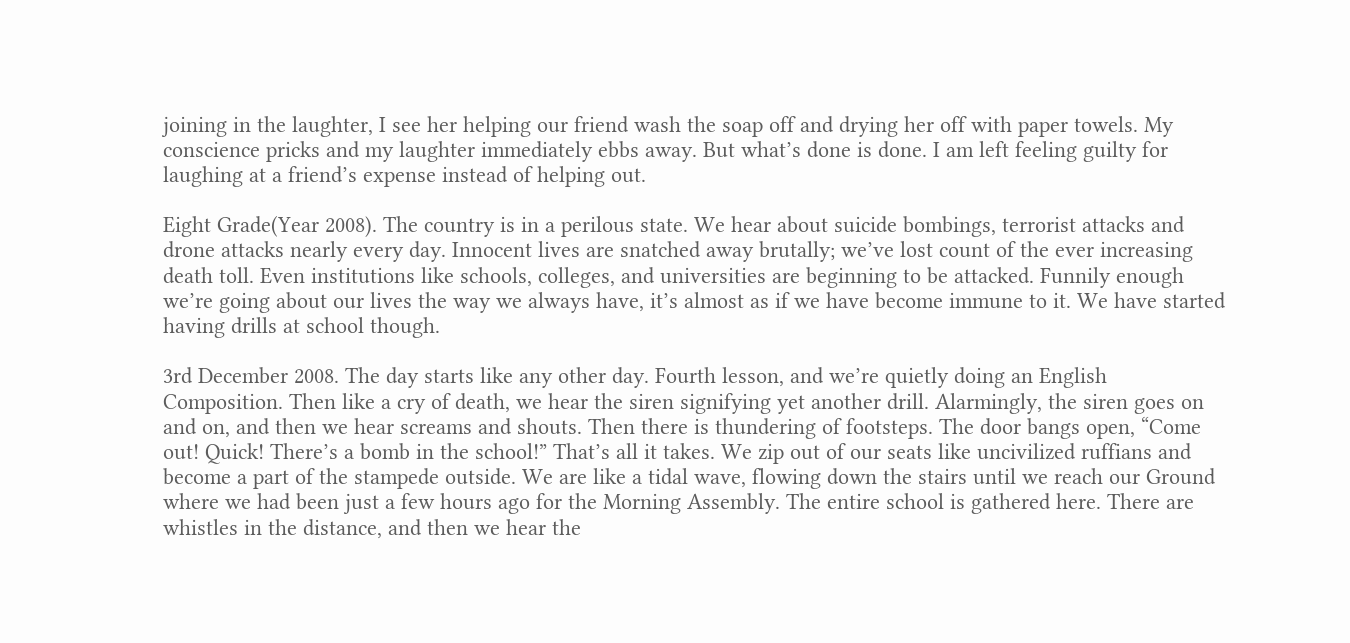joining in the laughter, I see her helping our friend wash the soap off and drying her off with paper towels. My conscience pricks and my laughter immediately ebbs away. But what’s done is done. I am left feeling guilty for laughing at a friend’s expense instead of helping out.

Eight Grade(Year 2008). The country is in a perilous state. We hear about suicide bombings, terrorist attacks and drone attacks nearly every day. Innocent lives are snatched away brutally; we’ve lost count of the ever increasing death toll. Even institutions like schools, colleges, and universities are beginning to be attacked. Funnily enough we’re going about our lives the way we always have, it’s almost as if we have become immune to it. We have started having drills at school though.

3rd December 2008. The day starts like any other day. Fourth lesson, and we’re quietly doing an English Composition. Then like a cry of death, we hear the siren signifying yet another drill. Alarmingly, the siren goes on and on, and then we hear screams and shouts. Then there is thundering of footsteps. The door bangs open, “Come out! Quick! There’s a bomb in the school!” That’s all it takes. We zip out of our seats like uncivilized ruffians and become a part of the stampede outside. We are like a tidal wave, flowing down the stairs until we reach our Ground where we had been just a few hours ago for the Morning Assembly. The entire school is gathered here. There are whistles in the distance, and then we hear the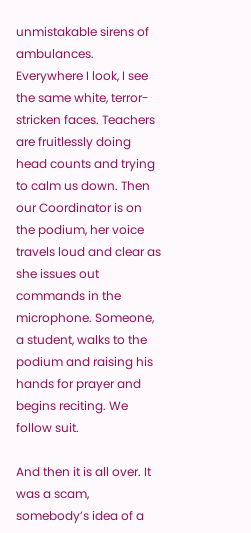unmistakable sirens of ambulances. Everywhere I look, I see the same white, terror-stricken faces. Teachers are fruitlessly doing head counts and trying to calm us down. Then our Coordinator is on the podium, her voice travels loud and clear as she issues out commands in the microphone. Someone, a student, walks to the podium and raising his hands for prayer and begins reciting. We follow suit.

And then it is all over. It was a scam, somebody’s idea of a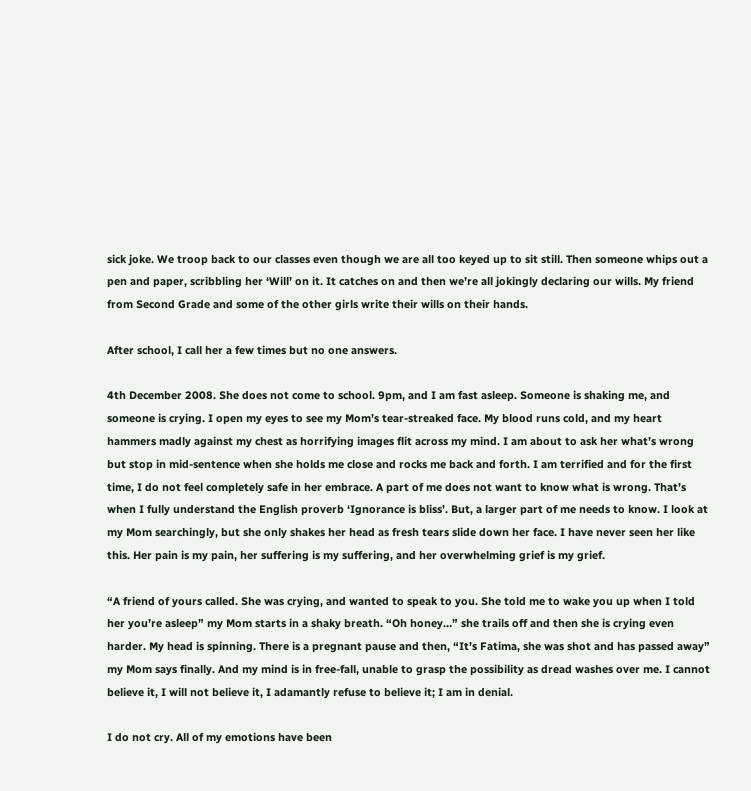sick joke. We troop back to our classes even though we are all too keyed up to sit still. Then someone whips out a pen and paper, scribbling her ‘Will’ on it. It catches on and then we’re all jokingly declaring our wills. My friend from Second Grade and some of the other girls write their wills on their hands.

After school, I call her a few times but no one answers.

4th December 2008. She does not come to school. 9pm, and I am fast asleep. Someone is shaking me, and someone is crying. I open my eyes to see my Mom’s tear-streaked face. My blood runs cold, and my heart hammers madly against my chest as horrifying images flit across my mind. I am about to ask her what’s wrong but stop in mid-sentence when she holds me close and rocks me back and forth. I am terrified and for the first time, I do not feel completely safe in her embrace. A part of me does not want to know what is wrong. That’s when I fully understand the English proverb ‘Ignorance is bliss’. But, a larger part of me needs to know. I look at my Mom searchingly, but she only shakes her head as fresh tears slide down her face. I have never seen her like this. Her pain is my pain, her suffering is my suffering, and her overwhelming grief is my grief.

“A friend of yours called. She was crying, and wanted to speak to you. She told me to wake you up when I told her you’re asleep” my Mom starts in a shaky breath. “Oh honey…” she trails off and then she is crying even harder. My head is spinning. There is a pregnant pause and then, “It’s Fatima, she was shot and has passed away” my Mom says finally. And my mind is in free-fall, unable to grasp the possibility as dread washes over me. I cannot believe it, I will not believe it, I adamantly refuse to believe it; I am in denial.

I do not cry. All of my emotions have been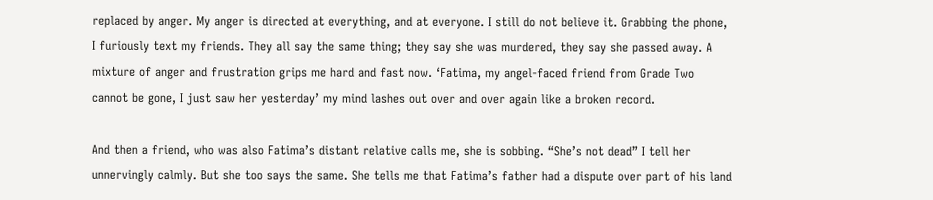replaced by anger. My anger is directed at everything, and at everyone. I still do not believe it. Grabbing the phone, I furiously text my friends. They all say the same thing; they say she was murdered, they say she passed away. A mixture of anger and frustration grips me hard and fast now. ‘Fatima, my angel-faced friend from Grade Two cannot be gone, I just saw her yesterday’ my mind lashes out over and over again like a broken record.

And then a friend, who was also Fatima’s distant relative calls me, she is sobbing. “She’s not dead” I tell her unnervingly calmly. But she too says the same. She tells me that Fatima’s father had a dispute over part of his land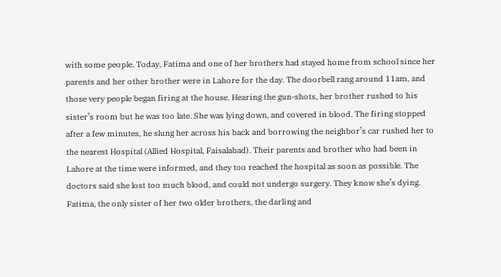with some people. Today, Fatima and one of her brothers had stayed home from school since her parents and her other brother were in Lahore for the day. The doorbell rang around 11am, and those very people began firing at the house. Hearing the gun-shots, her brother rushed to his sister’s room but he was too late. She was lying down, and covered in blood. The firing stopped after a few minutes, he slung her across his back and borrowing the neighbor’s car rushed her to the nearest Hospital (Allied Hospital, Faisalabad). Their parents and brother who had been in Lahore at the time were informed, and they too reached the hospital as soon as possible. The doctors said she lost too much blood, and could not undergo surgery. They know she’s dying. Fatima, the only sister of her two older brothers, the darling and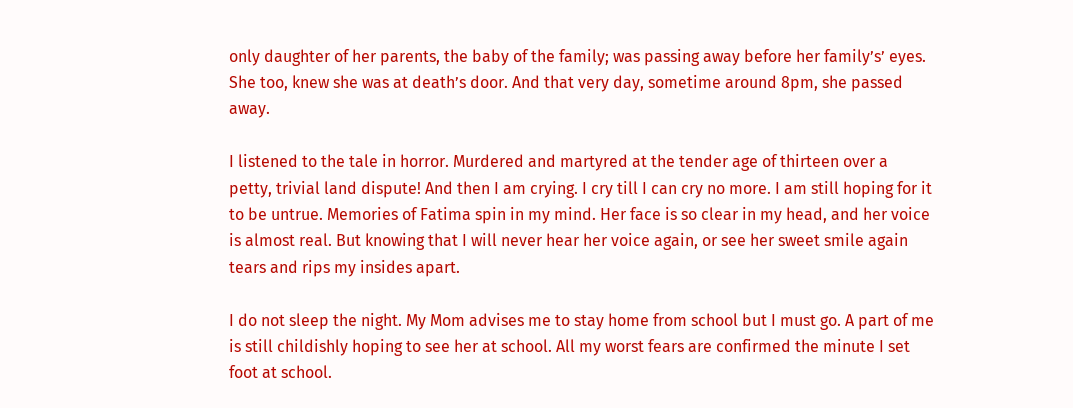only daughter of her parents, the baby of the family; was passing away before her family’s’ eyes. She too, knew she was at death’s door. And that very day, sometime around 8pm, she passed away.

I listened to the tale in horror. Murdered and martyred at the tender age of thirteen over a petty, trivial land dispute! And then I am crying. I cry till I can cry no more. I am still hoping for it to be untrue. Memories of Fatima spin in my mind. Her face is so clear in my head, and her voice is almost real. But knowing that I will never hear her voice again, or see her sweet smile again tears and rips my insides apart.

I do not sleep the night. My Mom advises me to stay home from school but I must go. A part of me is still childishly hoping to see her at school. All my worst fears are confirmed the minute I set foot at school.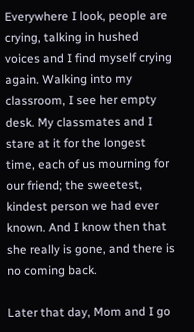Everywhere I look, people are crying, talking in hushed voices and I find myself crying again. Walking into my classroom, I see her empty desk. My classmates and I stare at it for the longest time, each of us mourning for our friend; the sweetest, kindest person we had ever known. And I know then that she really is gone, and there is no coming back.

Later that day, Mom and I go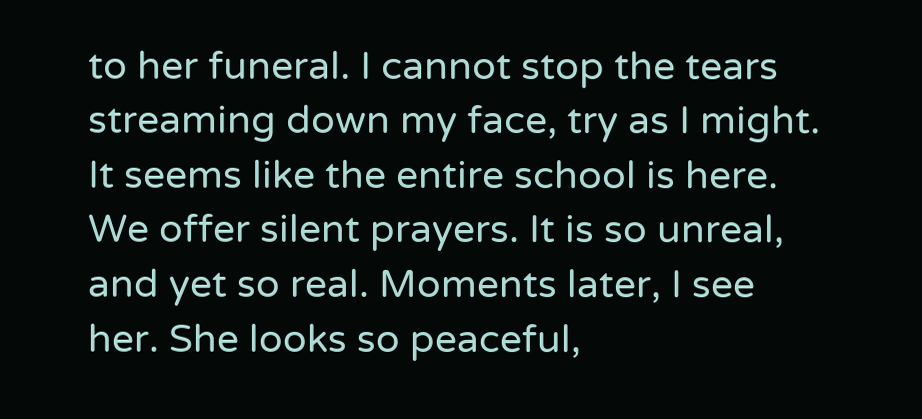to her funeral. I cannot stop the tears streaming down my face, try as I might. It seems like the entire school is here. We offer silent prayers. It is so unreal, and yet so real. Moments later, I see her. She looks so peaceful,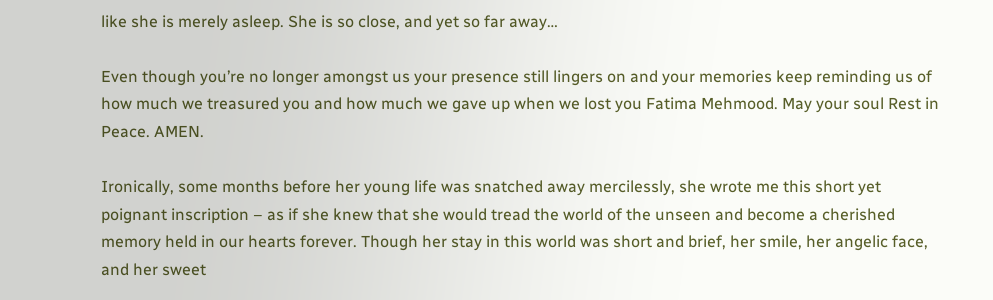like she is merely asleep. She is so close, and yet so far away…

Even though you’re no longer amongst us your presence still lingers on and your memories keep reminding us of how much we treasured you and how much we gave up when we lost you Fatima Mehmood. May your soul Rest in Peace. AMEN.

Ironically, some months before her young life was snatched away mercilessly, she wrote me this short yet poignant inscription – as if she knew that she would tread the world of the unseen and become a cherished memory held in our hearts forever. Though her stay in this world was short and brief, her smile, her angelic face, and her sweet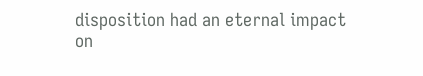disposition had an eternal impact on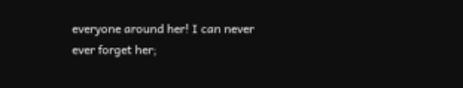everyone around her! I can never ever forget her;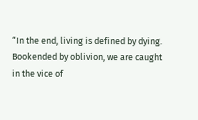“In the end, living is defined by dying. Bookended by oblivion, we are caught in the vice of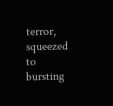terror, squeezed to bursting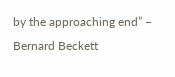by the approaching end” – Bernard Beckett